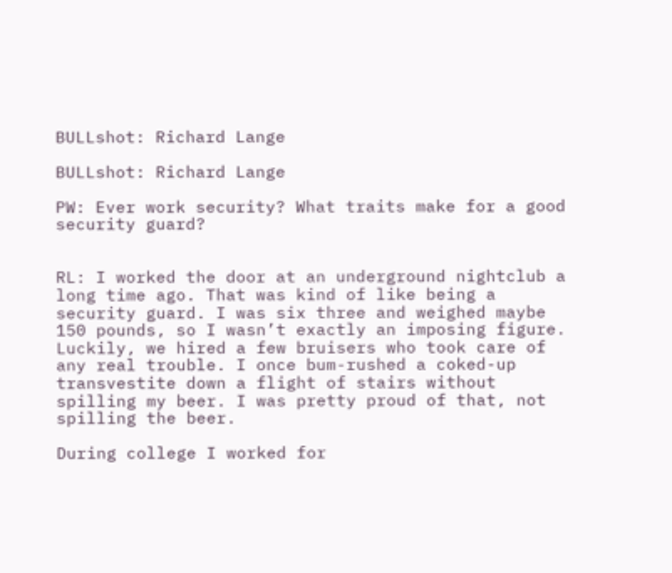BULLshot: Richard Lange

BULLshot: Richard Lange

PW: Ever work security? What traits make for a good security guard?


RL: I worked the door at an underground nightclub a long time ago. That was kind of like being a security guard. I was six three and weighed maybe 150 pounds, so I wasn’t exactly an imposing figure. Luckily, we hired a few bruisers who took care of any real trouble. I once bum-rushed a coked-up transvestite down a flight of stairs without spilling my beer. I was pretty proud of that, not spilling the beer.

During college I worked for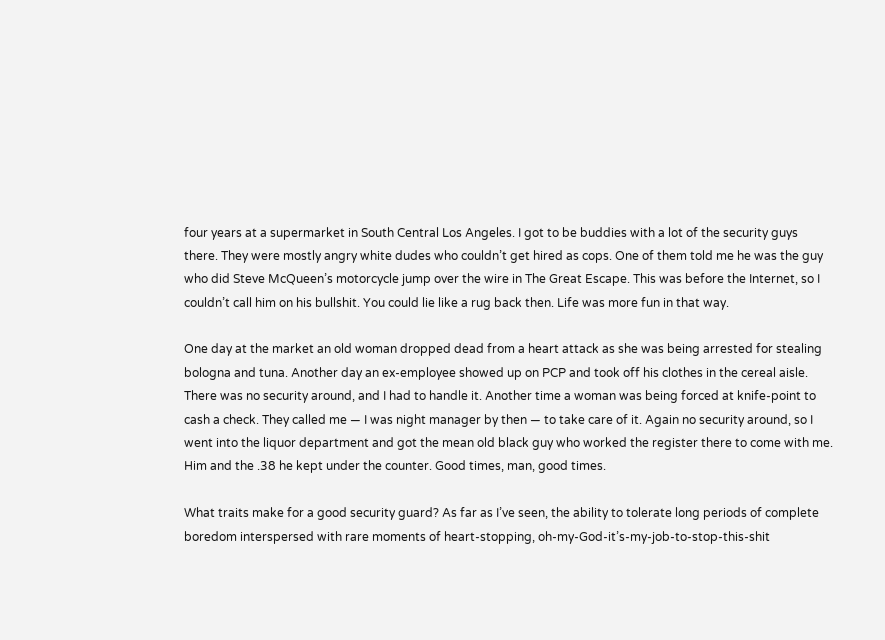four years at a supermarket in South Central Los Angeles. I got to be buddies with a lot of the security guys there. They were mostly angry white dudes who couldn’t get hired as cops. One of them told me he was the guy who did Steve McQueen’s motorcycle jump over the wire in The Great Escape. This was before the Internet, so I couldn’t call him on his bullshit. You could lie like a rug back then. Life was more fun in that way.

One day at the market an old woman dropped dead from a heart attack as she was being arrested for stealing bologna and tuna. Another day an ex-employee showed up on PCP and took off his clothes in the cereal aisle. There was no security around, and I had to handle it. Another time a woman was being forced at knife-point to cash a check. They called me — I was night manager by then — to take care of it. Again no security around, so I went into the liquor department and got the mean old black guy who worked the register there to come with me. Him and the .38 he kept under the counter. Good times, man, good times.

What traits make for a good security guard? As far as I’ve seen, the ability to tolerate long periods of complete boredom interspersed with rare moments of heart-stopping, oh-my-God-it’s-my-job-to-stop-this-shit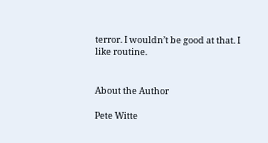terror. I wouldn’t be good at that. I like routine.


About the Author

Pete Witte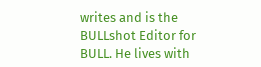writes and is the BULLshot Editor for BULL. He lives with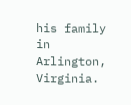his family in Arlington, Virginia.